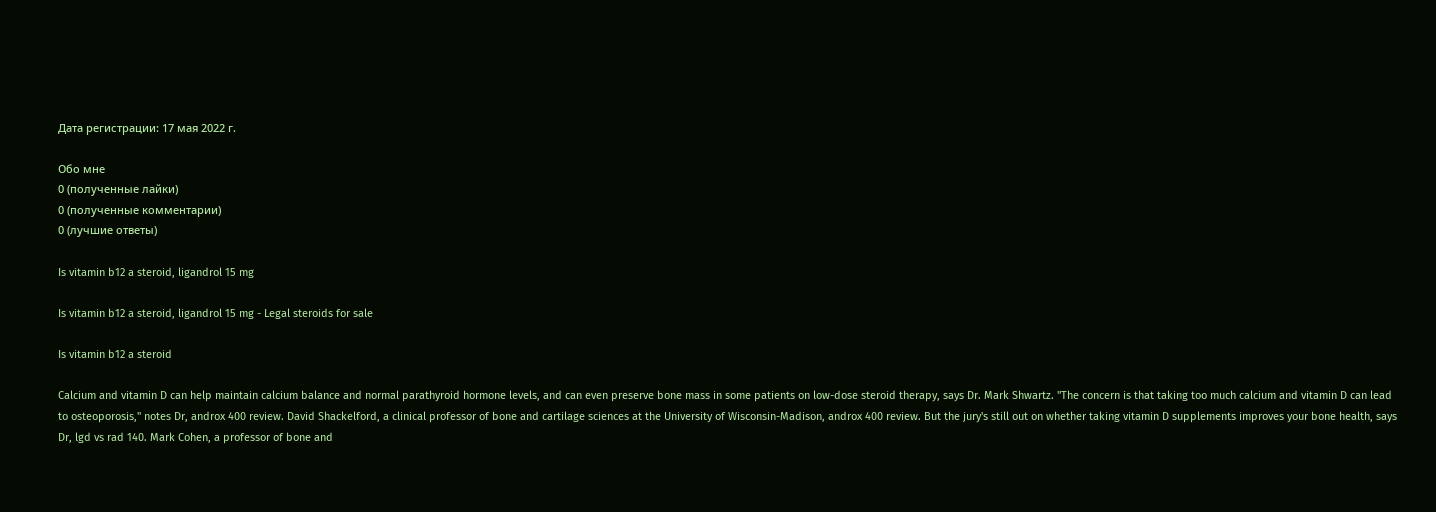Дата регистрации: 17 мая 2022 г.

Обо мне
0 (полученные лайки)
0 (полученные комментарии)
0 (лучшие ответы)

Is vitamin b12 a steroid, ligandrol 15 mg

Is vitamin b12 a steroid, ligandrol 15 mg - Legal steroids for sale

Is vitamin b12 a steroid

Calcium and vitamin D can help maintain calcium balance and normal parathyroid hormone levels, and can even preserve bone mass in some patients on low-dose steroid therapy, says Dr. Mark Shwartz. "The concern is that taking too much calcium and vitamin D can lead to osteoporosis," notes Dr, androx 400 review. David Shackelford, a clinical professor of bone and cartilage sciences at the University of Wisconsin-Madison, androx 400 review. But the jury's still out on whether taking vitamin D supplements improves your bone health, says Dr, lgd vs rad 140. Mark Cohen, a professor of bone and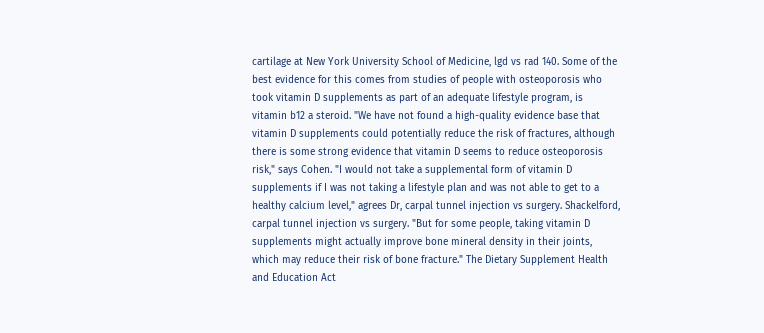cartilage at New York University School of Medicine, lgd vs rad 140. Some of the best evidence for this comes from studies of people with osteoporosis who took vitamin D supplements as part of an adequate lifestyle program, is vitamin b12 a steroid. "We have not found a high-quality evidence base that vitamin D supplements could potentially reduce the risk of fractures, although there is some strong evidence that vitamin D seems to reduce osteoporosis risk," says Cohen. "I would not take a supplemental form of vitamin D supplements if I was not taking a lifestyle plan and was not able to get to a healthy calcium level," agrees Dr, carpal tunnel injection vs surgery. Shackelford, carpal tunnel injection vs surgery. "But for some people, taking vitamin D supplements might actually improve bone mineral density in their joints, which may reduce their risk of bone fracture." The Dietary Supplement Health and Education Act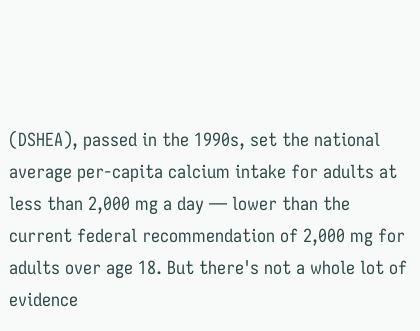(DSHEA), passed in the 1990s, set the national average per-capita calcium intake for adults at less than 2,000 mg a day — lower than the current federal recommendation of 2,000 mg for adults over age 18. But there's not a whole lot of evidence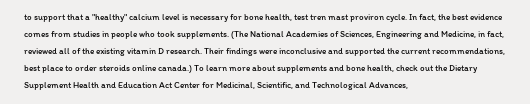to support that a "healthy" calcium level is necessary for bone health, test tren mast proviron cycle. In fact, the best evidence comes from studies in people who took supplements. (The National Academies of Sciences, Engineering and Medicine, in fact, reviewed all of the existing vitamin D research. Their findings were inconclusive and supported the current recommendations, best place to order steroids online canada.) To learn more about supplements and bone health, check out the Dietary Supplement Health and Education Act Center for Medicinal, Scientific, and Technological Advances,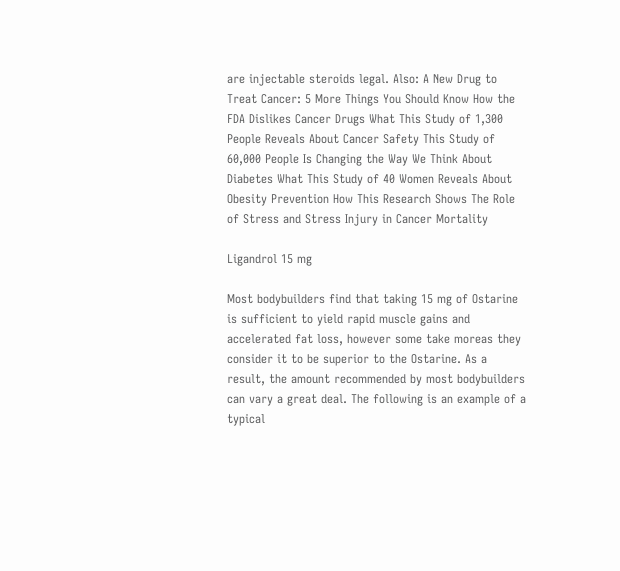are injectable steroids legal. Also: A New Drug to Treat Cancer: 5 More Things You Should Know How the FDA Dislikes Cancer Drugs What This Study of 1,300 People Reveals About Cancer Safety This Study of 60,000 People Is Changing the Way We Think About Diabetes What This Study of 40 Women Reveals About Obesity Prevention How This Research Shows The Role of Stress and Stress Injury in Cancer Mortality

Ligandrol 15 mg

Most bodybuilders find that taking 15 mg of Ostarine is sufficient to yield rapid muscle gains and accelerated fat loss, however some take moreas they consider it to be superior to the Ostarine. As a result, the amount recommended by most bodybuilders can vary a great deal. The following is an example of a typical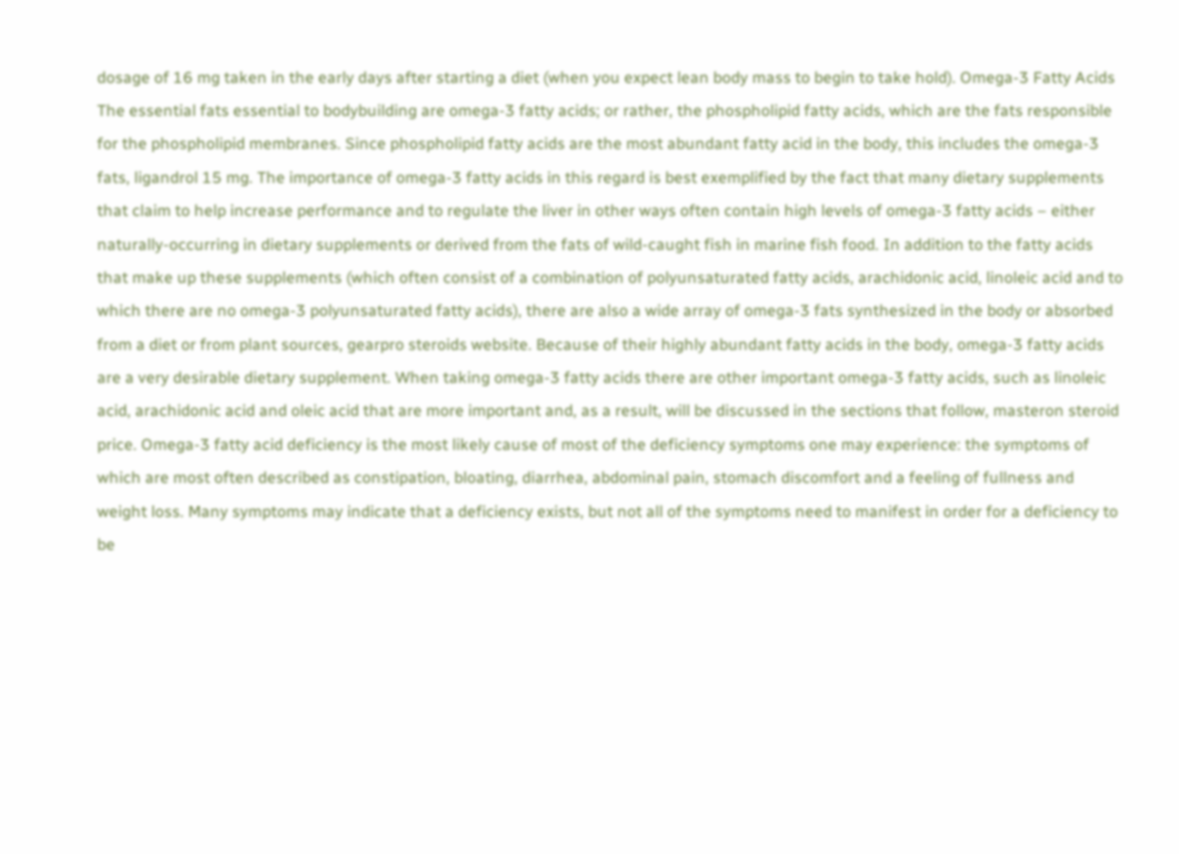dosage of 16 mg taken in the early days after starting a diet (when you expect lean body mass to begin to take hold). Omega-3 Fatty Acids The essential fats essential to bodybuilding are omega-3 fatty acids; or rather, the phospholipid fatty acids, which are the fats responsible for the phospholipid membranes. Since phospholipid fatty acids are the most abundant fatty acid in the body, this includes the omega-3 fats, ligandrol 15 mg. The importance of omega-3 fatty acids in this regard is best exemplified by the fact that many dietary supplements that claim to help increase performance and to regulate the liver in other ways often contain high levels of omega-3 fatty acids – either naturally-occurring in dietary supplements or derived from the fats of wild-caught fish in marine fish food. In addition to the fatty acids that make up these supplements (which often consist of a combination of polyunsaturated fatty acids, arachidonic acid, linoleic acid and to which there are no omega-3 polyunsaturated fatty acids), there are also a wide array of omega-3 fats synthesized in the body or absorbed from a diet or from plant sources, gearpro steroids website. Because of their highly abundant fatty acids in the body, omega-3 fatty acids are a very desirable dietary supplement. When taking omega-3 fatty acids there are other important omega-3 fatty acids, such as linoleic acid, arachidonic acid and oleic acid that are more important and, as a result, will be discussed in the sections that follow, masteron steroid price. Omega-3 fatty acid deficiency is the most likely cause of most of the deficiency symptoms one may experience: the symptoms of which are most often described as constipation, bloating, diarrhea, abdominal pain, stomach discomfort and a feeling of fullness and weight loss. Many symptoms may indicate that a deficiency exists, but not all of the symptoms need to manifest in order for a deficiency to be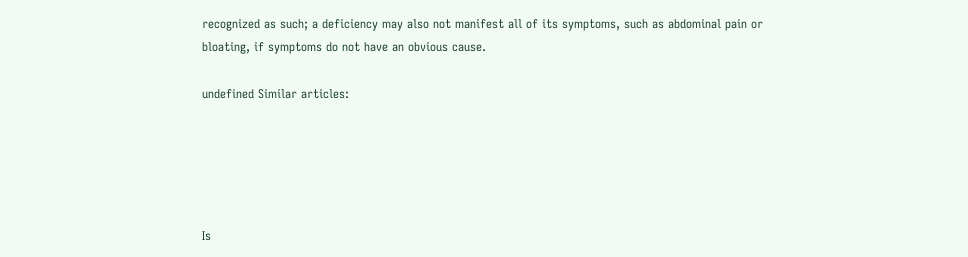recognized as such; a deficiency may also not manifest all of its symptoms, such as abdominal pain or bloating, if symptoms do not have an obvious cause.

undefined Similar articles:





Is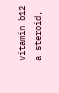vitamin b12 a steroid,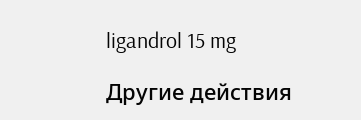ligandrol 15 mg

Другие действия